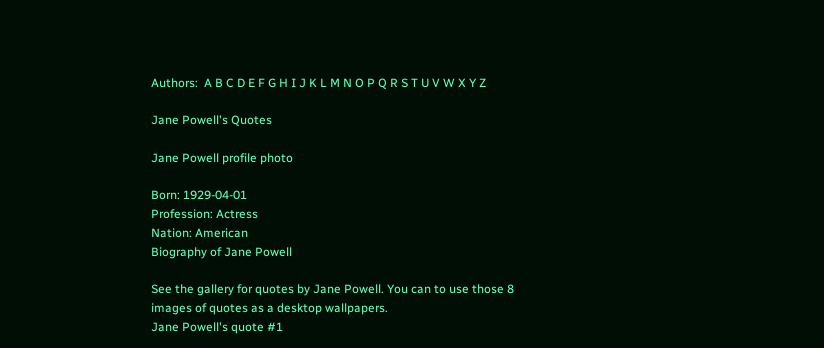Authors:  A B C D E F G H I J K L M N O P Q R S T U V W X Y Z

Jane Powell's Quotes

Jane Powell profile photo

Born: 1929-04-01
Profession: Actress
Nation: American
Biography of Jane Powell

See the gallery for quotes by Jane Powell. You can to use those 8 images of quotes as a desktop wallpapers.
Jane Powell's quote #1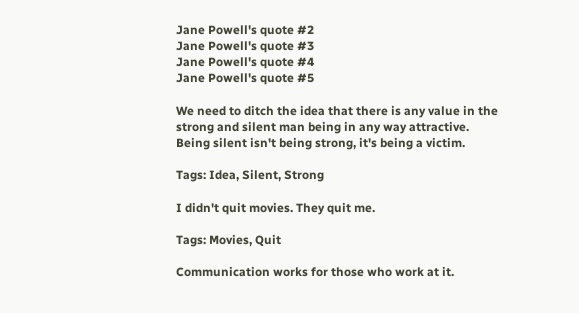Jane Powell's quote #2
Jane Powell's quote #3
Jane Powell's quote #4
Jane Powell's quote #5

We need to ditch the idea that there is any value in the strong and silent man being in any way attractive. Being silent isn't being strong, it's being a victim.

Tags: Idea, Silent, Strong

I didn't quit movies. They quit me.

Tags: Movies, Quit

Communication works for those who work at it.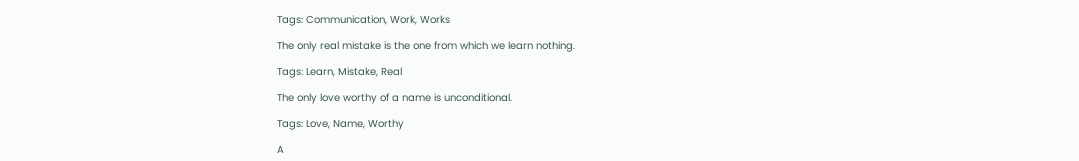Tags: Communication, Work, Works

The only real mistake is the one from which we learn nothing.

Tags: Learn, Mistake, Real

The only love worthy of a name is unconditional.

Tags: Love, Name, Worthy

A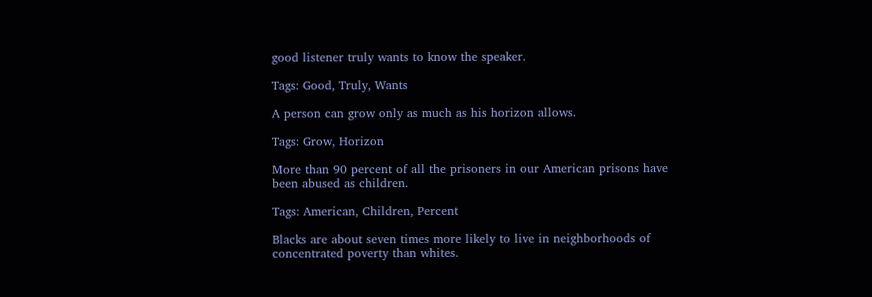good listener truly wants to know the speaker.

Tags: Good, Truly, Wants

A person can grow only as much as his horizon allows.

Tags: Grow, Horizon

More than 90 percent of all the prisoners in our American prisons have been abused as children.

Tags: American, Children, Percent

Blacks are about seven times more likely to live in neighborhoods of concentrated poverty than whites.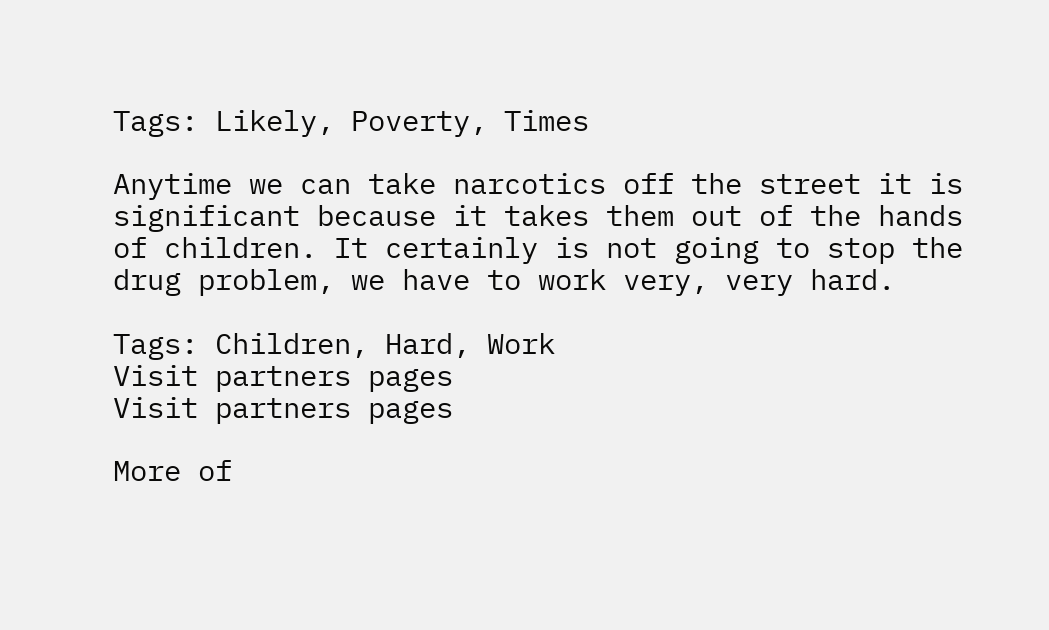Tags: Likely, Poverty, Times

Anytime we can take narcotics off the street it is significant because it takes them out of the hands of children. It certainly is not going to stop the drug problem, we have to work very, very hard.

Tags: Children, Hard, Work
Visit partners pages
Visit partners pages

More of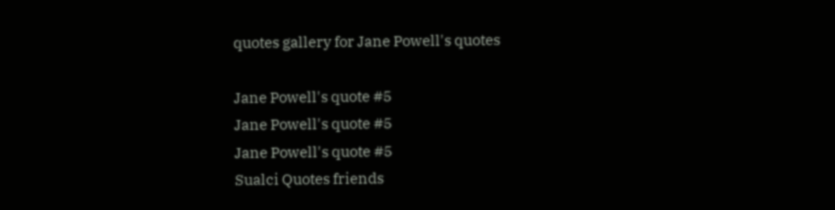quotes gallery for Jane Powell's quotes

Jane Powell's quote #5
Jane Powell's quote #5
Jane Powell's quote #5
Sualci Quotes friends